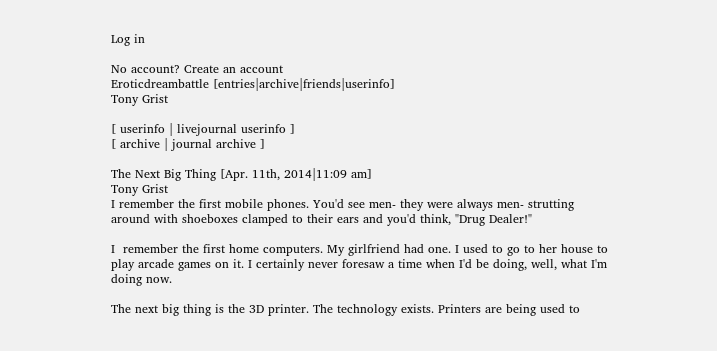Log in

No account? Create an account
Eroticdreambattle [entries|archive|friends|userinfo]
Tony Grist

[ userinfo | livejournal userinfo ]
[ archive | journal archive ]

The Next Big Thing [Apr. 11th, 2014|11:09 am]
Tony Grist
I remember the first mobile phones. You'd see men- they were always men- strutting around with shoeboxes clamped to their ears and you'd think, "Drug Dealer!"

I  remember the first home computers. My girlfriend had one. I used to go to her house to play arcade games on it. I certainly never foresaw a time when I'd be doing, well, what I'm doing now.

The next big thing is the 3D printer. The technology exists. Printers are being used to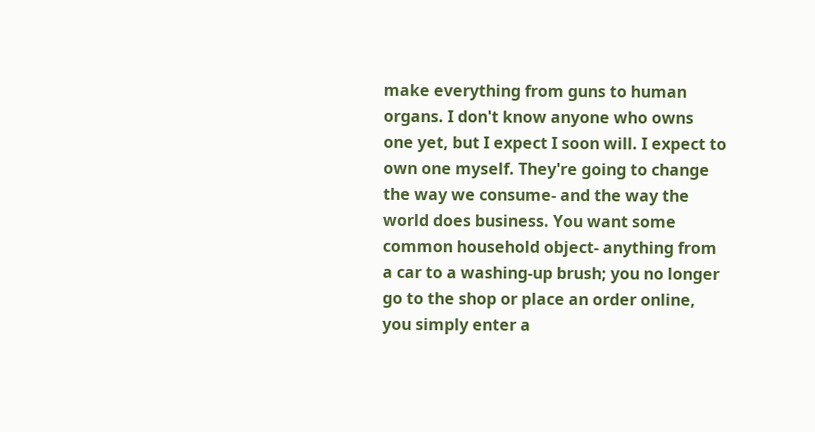make everything from guns to human organs. I don't know anyone who owns one yet, but I expect I soon will. I expect to own one myself. They're going to change the way we consume- and the way the world does business. You want some common household object- anything from a car to a washing-up brush; you no longer go to the shop or place an order online, you simply enter a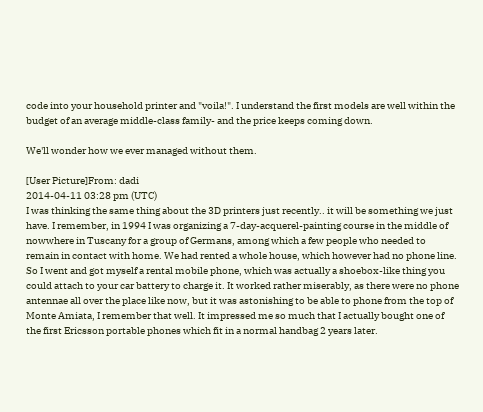code into your household printer and "voila!". I understand the first models are well within the budget of an average middle-class family- and the price keeps coming down.

We'll wonder how we ever managed without them.

[User Picture]From: dadi
2014-04-11 03:28 pm (UTC)
I was thinking the same thing about the 3D printers just recently.. it will be something we just have. I remember, in 1994 I was organizing a 7-day-acquerel-painting course in the middle of nowwhere in Tuscany for a group of Germans, among which a few people who needed to remain in contact with home. We had rented a whole house, which however had no phone line. So I went and got myself a rental mobile phone, which was actually a shoebox-like thing you could attach to your car battery to charge it. It worked rather miserably, as there were no phone antennae all over the place like now, but it was astonishing to be able to phone from the top of Monte Amiata, I remember that well. It impressed me so much that I actually bought one of the first Ericsson portable phones which fit in a normal handbag 2 years later.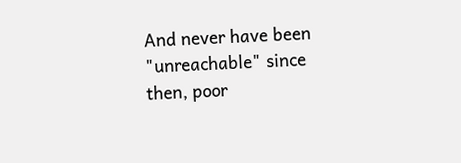And never have been "unreachable" since then, poor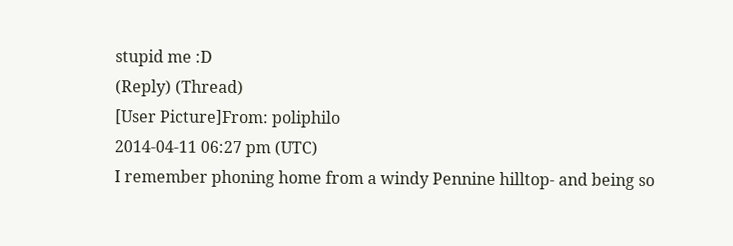stupid me :D
(Reply) (Thread)
[User Picture]From: poliphilo
2014-04-11 06:27 pm (UTC)
I remember phoning home from a windy Pennine hilltop- and being so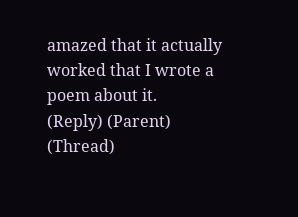amazed that it actually worked that I wrote a poem about it.
(Reply) (Parent) (Thread)